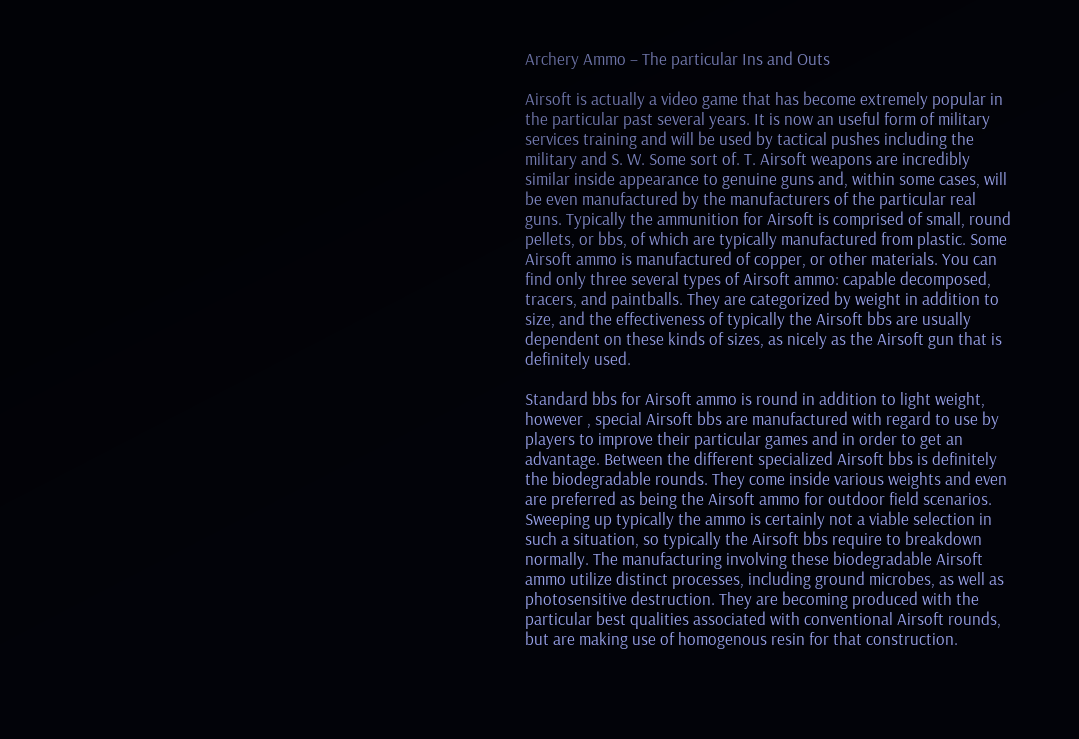Archery Ammo – The particular Ins and Outs

Airsoft is actually a video game that has become extremely popular in the particular past several years. It is now an useful form of military services training and will be used by tactical pushes including the military and S. W. Some sort of. T. Airsoft weapons are incredibly similar inside appearance to genuine guns and, within some cases, will be even manufactured by the manufacturers of the particular real guns. Typically the ammunition for Airsoft is comprised of small, round pellets, or bbs, of which are typically manufactured from plastic. Some Airsoft ammo is manufactured of copper, or other materials. You can find only three several types of Airsoft ammo: capable decomposed, tracers, and paintballs. They are categorized by weight in addition to size, and the effectiveness of typically the Airsoft bbs are usually dependent on these kinds of sizes, as nicely as the Airsoft gun that is definitely used.

Standard bbs for Airsoft ammo is round in addition to light weight, however , special Airsoft bbs are manufactured with regard to use by players to improve their particular games and in order to get an advantage. Between the different specialized Airsoft bbs is definitely the biodegradable rounds. They come inside various weights and even are preferred as being the Airsoft ammo for outdoor field scenarios. Sweeping up typically the ammo is certainly not a viable selection in such a situation, so typically the Airsoft bbs require to breakdown normally. The manufacturing involving these biodegradable Airsoft ammo utilize distinct processes, including ground microbes, as well as photosensitive destruction. They are becoming produced with the particular best qualities associated with conventional Airsoft rounds, but are making use of homogenous resin for that construction.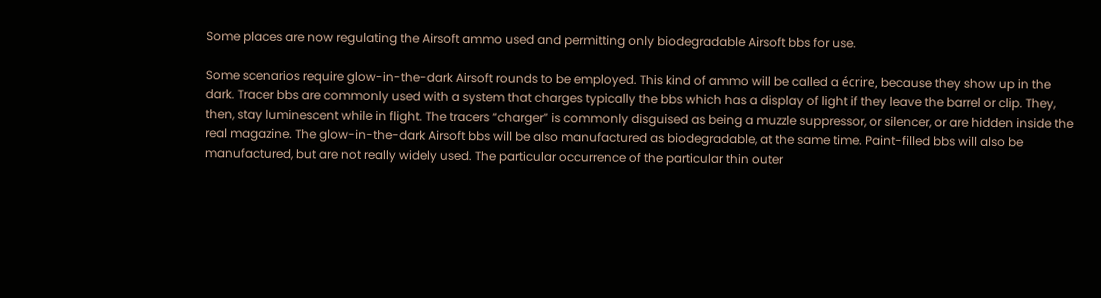Some places are now regulating the Airsoft ammo used and permitting only biodegradable Airsoft bbs for use.

Some scenarios require glow-in-the-dark Airsoft rounds to be employed. This kind of ammo will be called a écrire, because they show up in the dark. Tracer bbs are commonly used with a system that charges typically the bbs which has a display of light if they leave the barrel or clip. They, then, stay luminescent while in flight. The tracers “charger” is commonly disguised as being a muzzle suppressor, or silencer, or are hidden inside the real magazine. The glow-in-the-dark Airsoft bbs will be also manufactured as biodegradable, at the same time. Paint-filled bbs will also be manufactured, but are not really widely used. The particular occurrence of the particular thin outer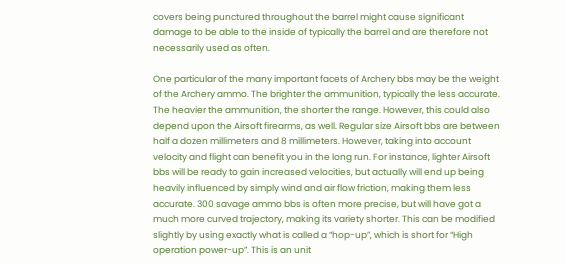covers being punctured throughout the barrel might cause significant damage to be able to the inside of typically the barrel and are therefore not necessarily used as often.

One particular of the many important facets of Archery bbs may be the weight of the Archery ammo. The brighter the ammunition, typically the less accurate. The heavier the ammunition, the shorter the range. However, this could also depend upon the Airsoft firearms, as well. Regular size Airsoft bbs are between half a dozen millimeters and 8 millimeters. However, taking into account velocity and flight can benefit you in the long run. For instance, lighter Airsoft bbs will be ready to gain increased velocities, but actually will end up being heavily influenced by simply wind and air flow friction, making them less accurate. 300 savage ammo bbs is often more precise, but will have got a much more curved trajectory, making its variety shorter. This can be modified slightly by using exactly what is called a “hop-up”, which is short for “High operation power-up”. This is an unit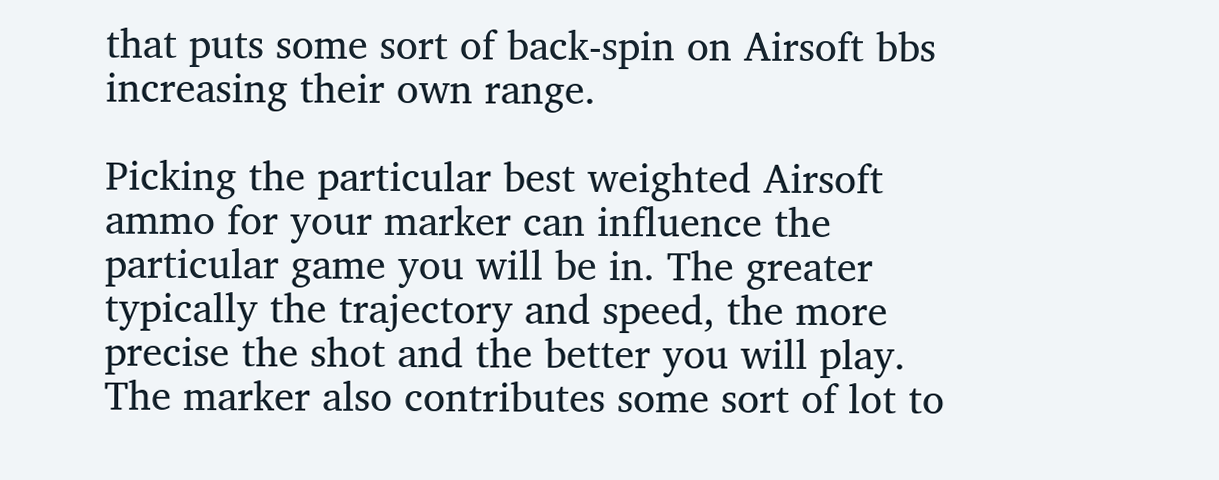that puts some sort of back-spin on Airsoft bbs increasing their own range.

Picking the particular best weighted Airsoft ammo for your marker can influence the particular game you will be in. The greater typically the trajectory and speed, the more precise the shot and the better you will play. The marker also contributes some sort of lot to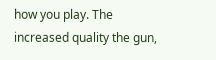how you play. The increased quality the gun,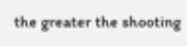the greater the shooting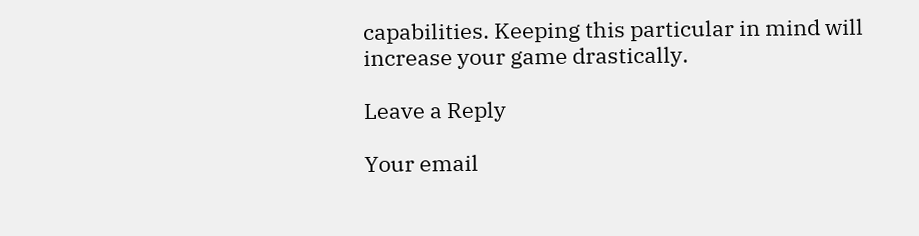capabilities. Keeping this particular in mind will increase your game drastically.

Leave a Reply

Your email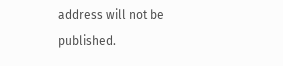address will not be published.